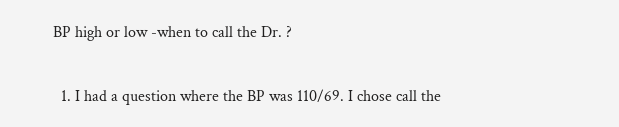BP high or low -when to call the Dr. ?

  1. I had a question where the BP was 110/69. I chose call the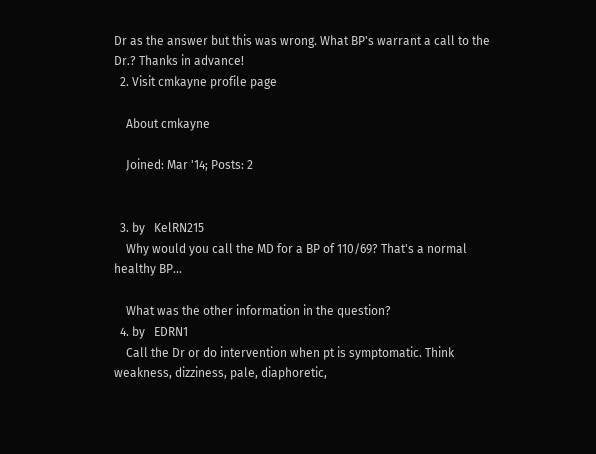Dr as the answer but this was wrong. What BP's warrant a call to the Dr.? Thanks in advance!
  2. Visit cmkayne profile page

    About cmkayne

    Joined: Mar '14; Posts: 2


  3. by   KelRN215
    Why would you call the MD for a BP of 110/69? That's a normal healthy BP...

    What was the other information in the question?
  4. by   EDRN1
    Call the Dr or do intervention when pt is symptomatic. Think weakness, dizziness, pale, diaphoretic,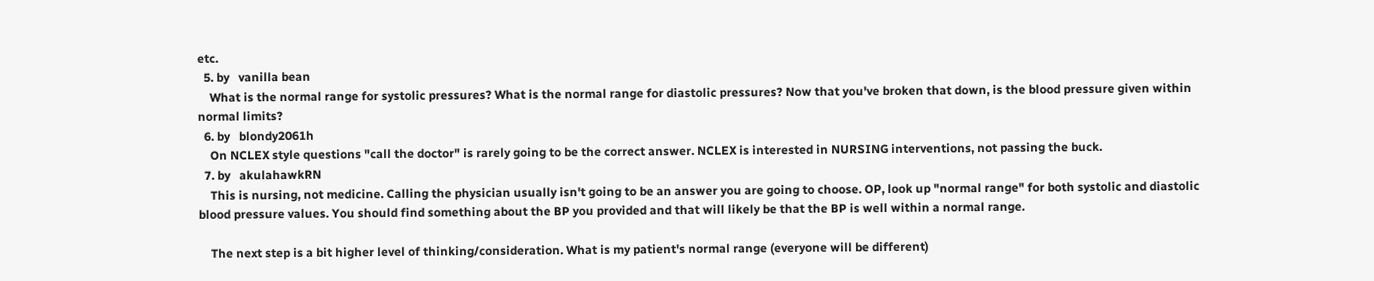etc.
  5. by   vanilla bean
    What is the normal range for systolic pressures? What is the normal range for diastolic pressures? Now that you've broken that down, is the blood pressure given within normal limits?
  6. by   blondy2061h
    On NCLEX style questions "call the doctor" is rarely going to be the correct answer. NCLEX is interested in NURSING interventions, not passing the buck.
  7. by   akulahawkRN
    This is nursing, not medicine. Calling the physician usually isn't going to be an answer you are going to choose. OP, look up "normal range" for both systolic and diastolic blood pressure values. You should find something about the BP you provided and that will likely be that the BP is well within a normal range.

    The next step is a bit higher level of thinking/consideration. What is my patient's normal range (everyone will be different)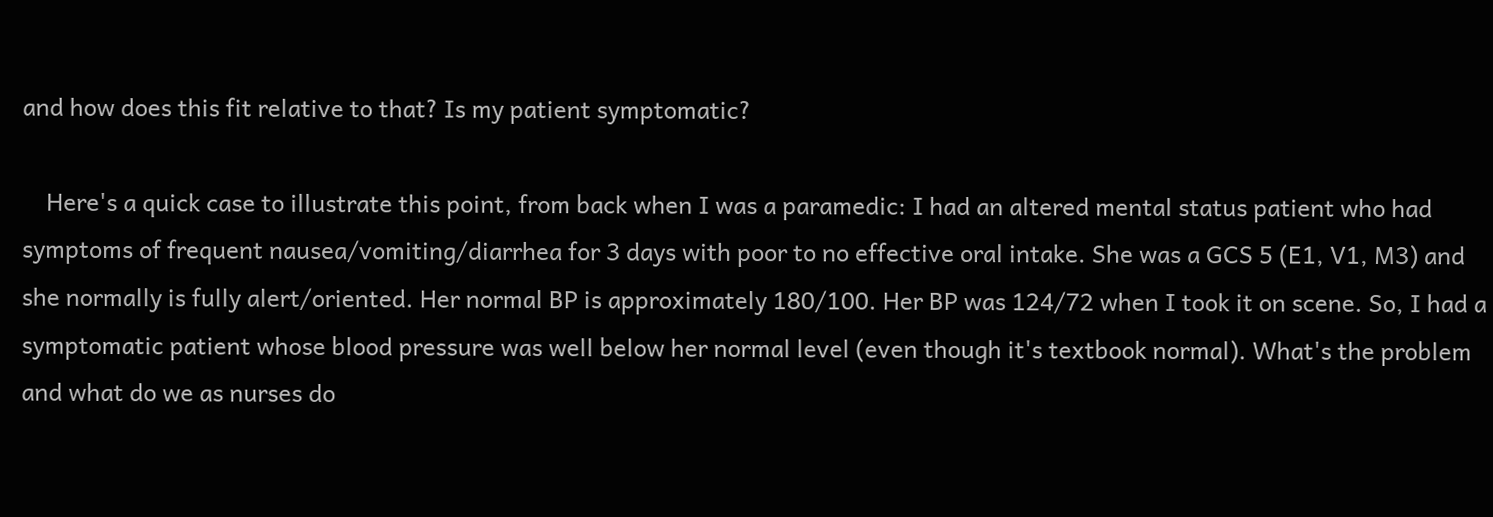and how does this fit relative to that? Is my patient symptomatic?

    Here's a quick case to illustrate this point, from back when I was a paramedic: I had an altered mental status patient who had symptoms of frequent nausea/vomiting/diarrhea for 3 days with poor to no effective oral intake. She was a GCS 5 (E1, V1, M3) and she normally is fully alert/oriented. Her normal BP is approximately 180/100. Her BP was 124/72 when I took it on scene. So, I had a symptomatic patient whose blood pressure was well below her normal level (even though it's textbook normal). What's the problem and what do we as nurses do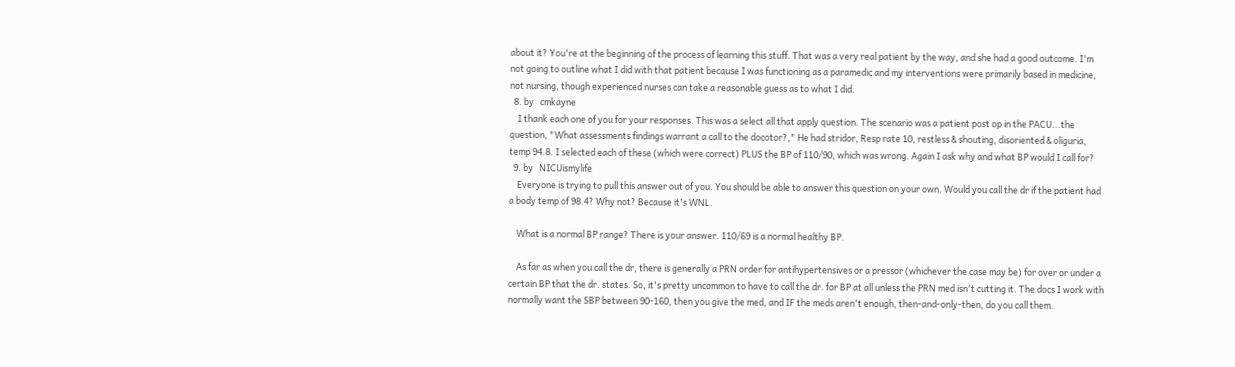about it? You're at the beginning of the process of learning this stuff. That was a very real patient by the way, and she had a good outcome. I'm not going to outline what I did with that patient because I was functioning as a paramedic and my interventions were primarily based in medicine, not nursing, though experienced nurses can take a reasonable guess as to what I did.
  8. by   cmkayne
    I thank each one of you for your responses. This was a select all that apply question. The scenario was a patient post op in the PACU...the question, "What assessments findings warrant a call to the docotor?," He had stridor, Resp rate 10, restless & shouting, disoriented & oliguria, temp 94.8. I selected each of these (which were correct) PLUS the BP of 110/90, which was wrong. Again I ask why and what BP would I call for?
  9. by   NICUismylife
    Everyone is trying to pull this answer out of you. You should be able to answer this question on your own. Would you call the dr if the patient had a body temp of 98.4? Why not? Because it's WNL.

    What is a normal BP range? There is your answer. 110/69 is a normal healthy BP.

    As far as when you call the dr, there is generally a PRN order for antihypertensives or a pressor (whichever the case may be) for over or under a certain BP that the dr. states. So, it's pretty uncommon to have to call the dr. for BP at all unless the PRN med isn't cutting it. The docs I work with normally want the SBP between 90-160, then you give the med, and IF the meds aren't enough, then-and-only-then, do you call them.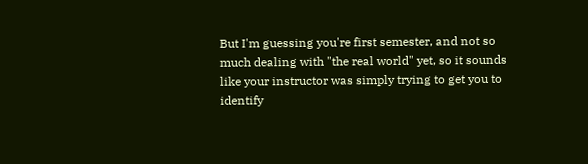But I'm guessing you're first semester, and not so much dealing with "the real world" yet, so it sounds like your instructor was simply trying to get you to identify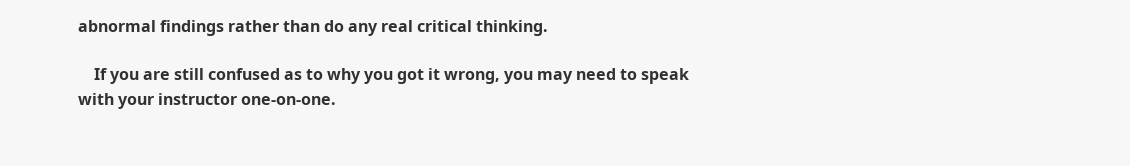abnormal findings rather than do any real critical thinking.

    If you are still confused as to why you got it wrong, you may need to speak with your instructor one-on-one.